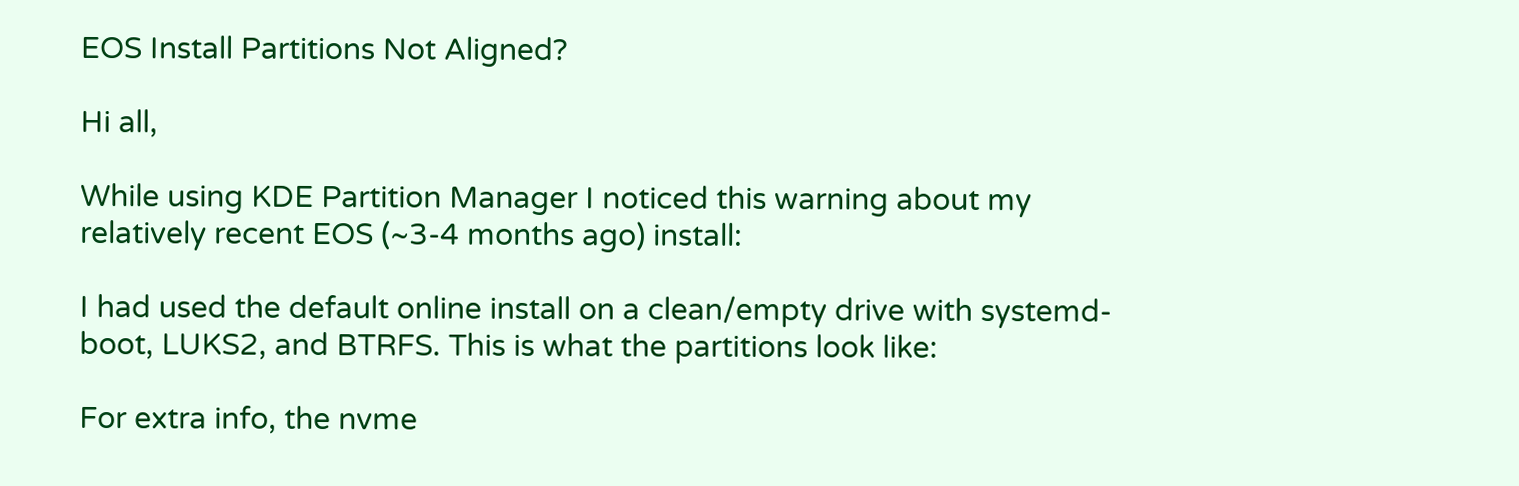EOS Install Partitions Not Aligned?

Hi all,

While using KDE Partition Manager I noticed this warning about my relatively recent EOS (~3-4 months ago) install:

I had used the default online install on a clean/empty drive with systemd-boot, LUKS2, and BTRFS. This is what the partitions look like:

For extra info, the nvme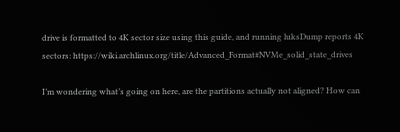drive is formatted to 4K sector size using this guide, and running luksDump reports 4K sectors: https://wiki.archlinux.org/title/Advanced_Format#NVMe_solid_state_drives

I’m wondering what’s going on here, are the partitions actually not aligned? How can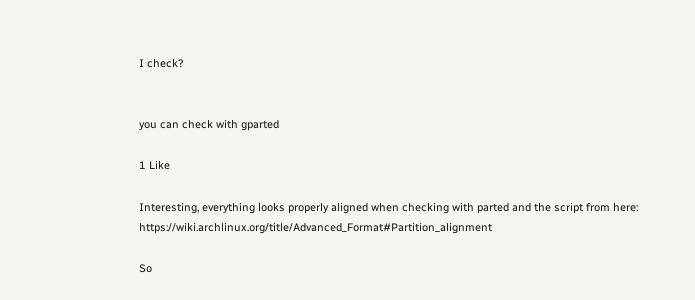I check?


you can check with gparted

1 Like

Interesting, everything looks properly aligned when checking with parted and the script from here: https://wiki.archlinux.org/title/Advanced_Format#Partition_alignment

So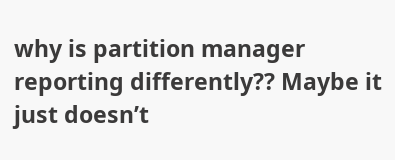why is partition manager reporting differently?? Maybe it just doesn’t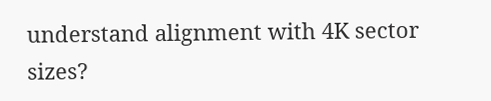understand alignment with 4K sector sizes?